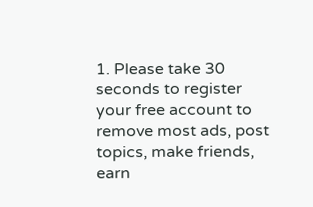1. Please take 30 seconds to register your free account to remove most ads, post topics, make friends, earn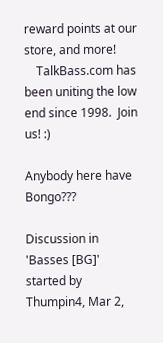reward points at our store, and more!
    TalkBass.com has been uniting the low end since 1998.  Join us! :)

Anybody here have Bongo???

Discussion in 'Basses [BG]' started by Thumpin4, Mar 2,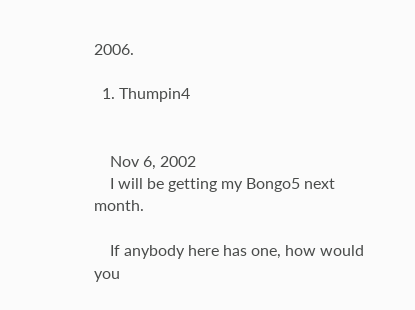2006.

  1. Thumpin4


    Nov 6, 2002
    I will be getting my Bongo5 next month.

    If anybody here has one, how would you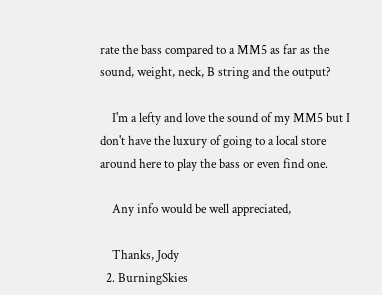rate the bass compared to a MM5 as far as the sound, weight, neck, B string and the output?

    I'm a lefty and love the sound of my MM5 but I don't have the luxury of going to a local store around here to play the bass or even find one.

    Any info would be well appreciated,

    Thanks, Jody
  2. BurningSkies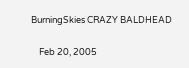BurningSkies CRAZY BALDHEAD

    Feb 20, 2005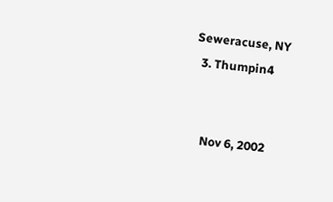Seweracuse, NY
  3. Thumpin4


    Nov 6, 2002